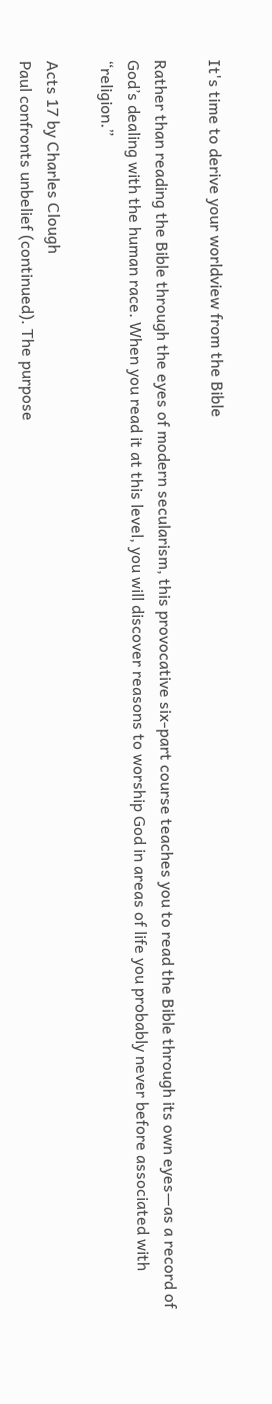It's time to derive your worldview from the Bible

Rather than reading the Bible through the eyes of modern secularism, this provocative six-part course teaches you to read the Bible through its own eyes—as a record of God’s dealing with the human race. When you read it at this level, you will discover reasons to worship God in areas of life you probably never before associated with “religion.”

Acts 17 by Charles Clough
Paul confronts unbelief (continued). The purpose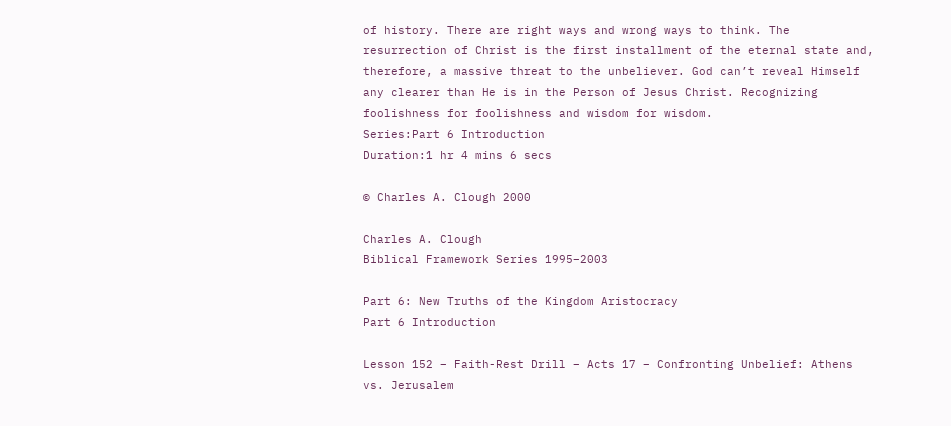of history. There are right ways and wrong ways to think. The resurrection of Christ is the first installment of the eternal state and, therefore, a massive threat to the unbeliever. God can’t reveal Himself any clearer than He is in the Person of Jesus Christ. Recognizing foolishness for foolishness and wisdom for wisdom.
Series:Part 6 Introduction
Duration:1 hr 4 mins 6 secs

© Charles A. Clough 2000

Charles A. Clough
Biblical Framework Series 1995–2003

Part 6: New Truths of the Kingdom Aristocracy
Part 6 Introduction

Lesson 152 – Faith-Rest Drill – Acts 17 – Confronting Unbelief: Athens vs. Jerusalem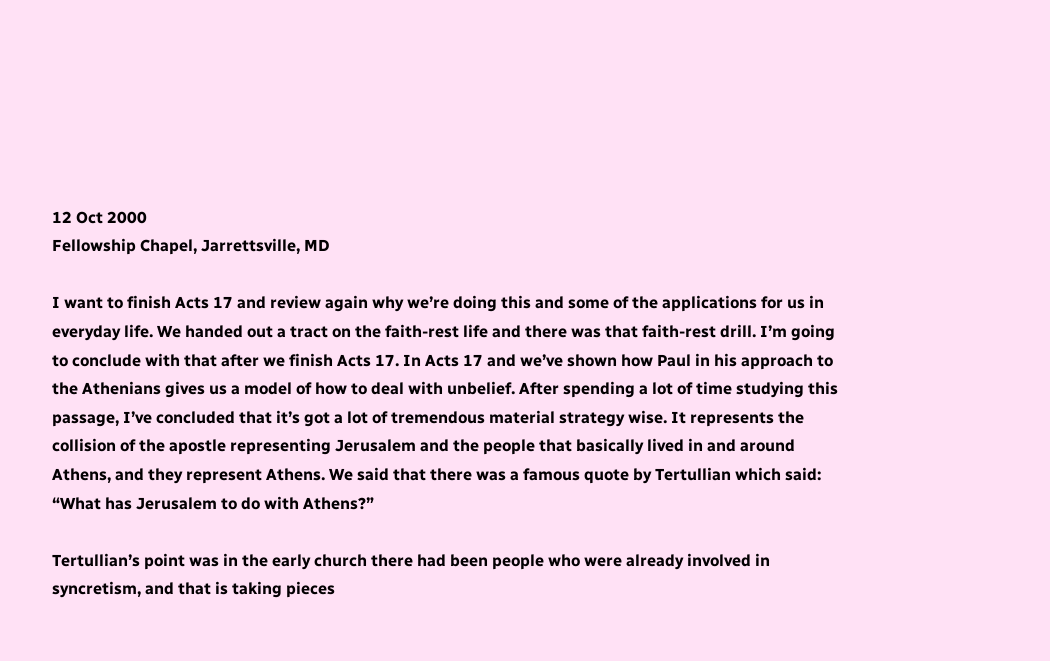12 Oct 2000
Fellowship Chapel, Jarrettsville, MD

I want to finish Acts 17 and review again why we’re doing this and some of the applications for us in everyday life. We handed out a tract on the faith-rest life and there was that faith-rest drill. I’m going to conclude with that after we finish Acts 17. In Acts 17 and we’ve shown how Paul in his approach to the Athenians gives us a model of how to deal with unbelief. After spending a lot of time studying this passage, I’ve concluded that it’s got a lot of tremendous material strategy wise. It represents the collision of the apostle representing Jerusalem and the people that basically lived in and around Athens, and they represent Athens. We said that there was a famous quote by Tertullian which said: “What has Jerusalem to do with Athens?”

Tertullian’s point was in the early church there had been people who were already involved in syncretism, and that is taking pieces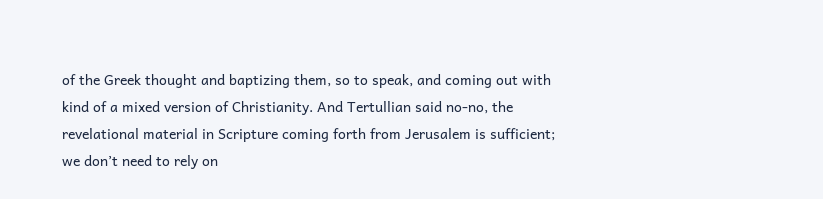of the Greek thought and baptizing them, so to speak, and coming out with kind of a mixed version of Christianity. And Tertullian said no-no, the revelational material in Scripture coming forth from Jerusalem is sufficient; we don’t need to rely on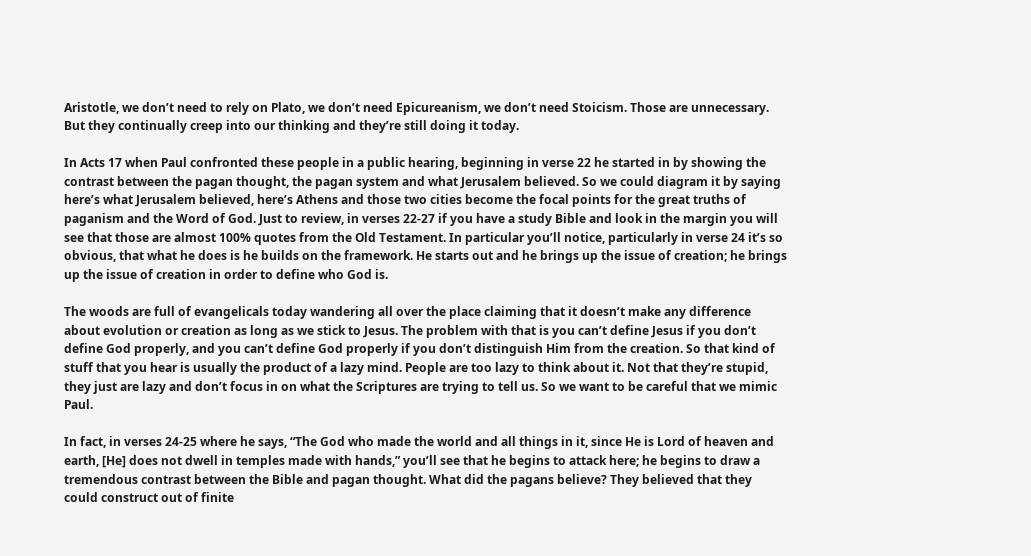Aristotle, we don’t need to rely on Plato, we don’t need Epicureanism, we don’t need Stoicism. Those are unnecessary. But they continually creep into our thinking and they’re still doing it today.

In Acts 17 when Paul confronted these people in a public hearing, beginning in verse 22 he started in by showing the contrast between the pagan thought, the pagan system and what Jerusalem believed. So we could diagram it by saying here’s what Jerusalem believed, here’s Athens and those two cities become the focal points for the great truths of paganism and the Word of God. Just to review, in verses 22-27 if you have a study Bible and look in the margin you will see that those are almost 100% quotes from the Old Testament. In particular you’ll notice, particularly in verse 24 it’s so obvious, that what he does is he builds on the framework. He starts out and he brings up the issue of creation; he brings up the issue of creation in order to define who God is.

The woods are full of evangelicals today wandering all over the place claiming that it doesn’t make any difference about evolution or creation as long as we stick to Jesus. The problem with that is you can’t define Jesus if you don’t define God properly, and you can’t define God properly if you don’t distinguish Him from the creation. So that kind of stuff that you hear is usually the product of a lazy mind. People are too lazy to think about it. Not that they’re stupid, they just are lazy and don’t focus in on what the Scriptures are trying to tell us. So we want to be careful that we mimic Paul.

In fact, in verses 24-25 where he says, “The God who made the world and all things in it, since He is Lord of heaven and earth, [He] does not dwell in temples made with hands,” you’ll see that he begins to attack here; he begins to draw a tremendous contrast between the Bible and pagan thought. What did the pagans believe? They believed that they could construct out of finite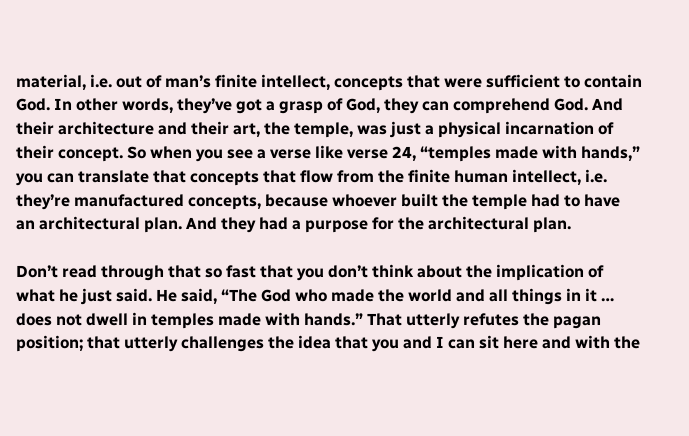material, i.e. out of man’s finite intellect, concepts that were sufficient to contain God. In other words, they’ve got a grasp of God, they can comprehend God. And their architecture and their art, the temple, was just a physical incarnation of their concept. So when you see a verse like verse 24, “temples made with hands,” you can translate that concepts that flow from the finite human intellect, i.e. they’re manufactured concepts, because whoever built the temple had to have an architectural plan. And they had a purpose for the architectural plan.

Don’t read through that so fast that you don’t think about the implication of what he just said. He said, “The God who made the world and all things in it … does not dwell in temples made with hands.” That utterly refutes the pagan position; that utterly challenges the idea that you and I can sit here and with the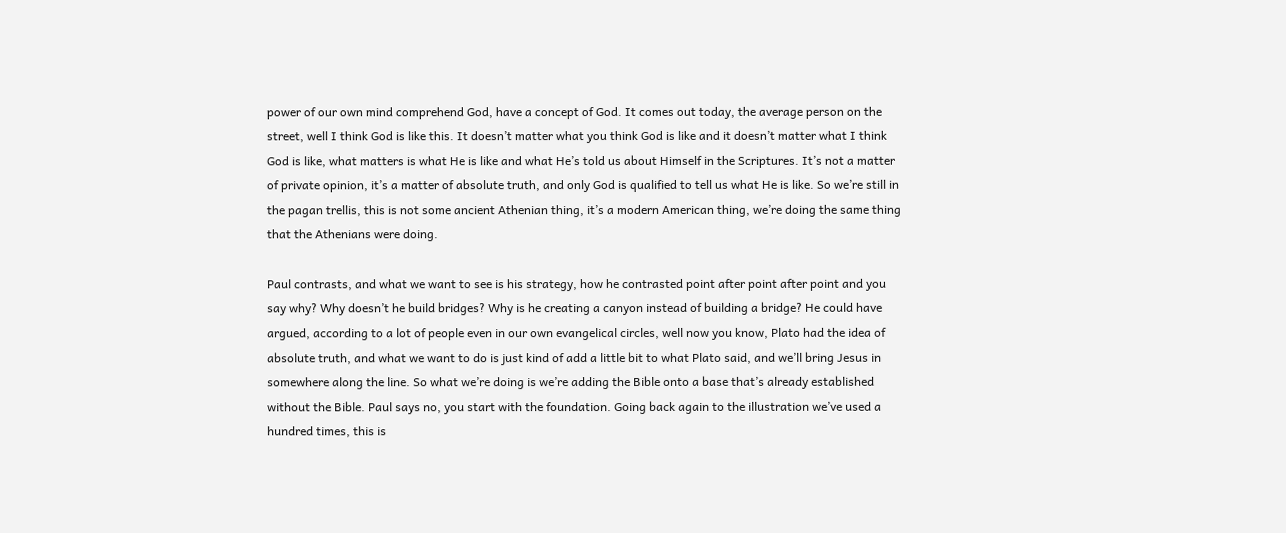power of our own mind comprehend God, have a concept of God. It comes out today, the average person on the street, well I think God is like this. It doesn’t matter what you think God is like and it doesn’t matter what I think God is like, what matters is what He is like and what He’s told us about Himself in the Scriptures. It’s not a matter of private opinion, it’s a matter of absolute truth, and only God is qualified to tell us what He is like. So we’re still in the pagan trellis, this is not some ancient Athenian thing, it’s a modern American thing, we’re doing the same thing that the Athenians were doing.

Paul contrasts, and what we want to see is his strategy, how he contrasted point after point after point and you say why? Why doesn’t he build bridges? Why is he creating a canyon instead of building a bridge? He could have argued, according to a lot of people even in our own evangelical circles, well now you know, Plato had the idea of absolute truth, and what we want to do is just kind of add a little bit to what Plato said, and we’ll bring Jesus in somewhere along the line. So what we’re doing is we’re adding the Bible onto a base that’s already established without the Bible. Paul says no, you start with the foundation. Going back again to the illustration we’ve used a hundred times, this is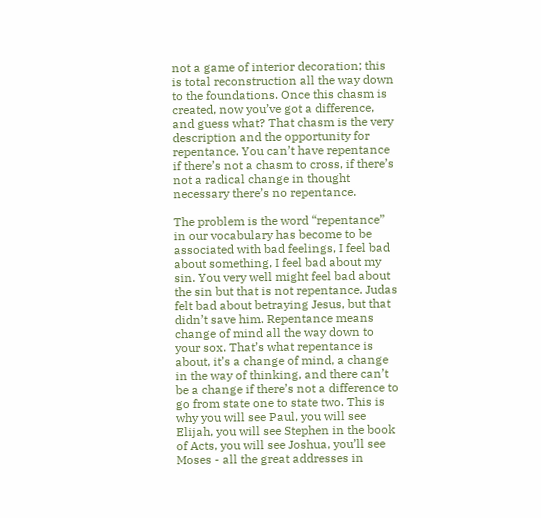not a game of interior decoration; this is total reconstruction all the way down to the foundations. Once this chasm is created, now you’ve got a difference, and guess what? That chasm is the very description and the opportunity for repentance. You can’t have repentance if there’s not a chasm to cross, if there’s not a radical change in thought necessary there’s no repentance.

The problem is the word “repentance” in our vocabulary has become to be associated with bad feelings, I feel bad about something, I feel bad about my sin. You very well might feel bad about the sin but that is not repentance. Judas felt bad about betraying Jesus, but that didn’t save him. Repentance means change of mind all the way down to your sox. That’s what repentance is about, it’s a change of mind, a change in the way of thinking, and there can’t be a change if there’s not a difference to go from state one to state two. This is why you will see Paul, you will see Elijah, you will see Stephen in the book of Acts, you will see Joshua, you’ll see Moses - all the great addresses in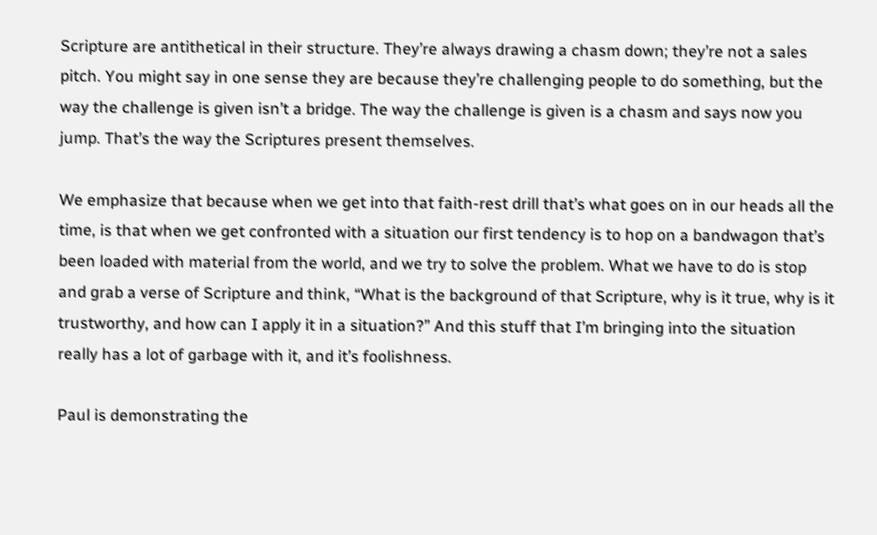Scripture are antithetical in their structure. They’re always drawing a chasm down; they’re not a sales pitch. You might say in one sense they are because they’re challenging people to do something, but the way the challenge is given isn’t a bridge. The way the challenge is given is a chasm and says now you jump. That’s the way the Scriptures present themselves.

We emphasize that because when we get into that faith-rest drill that’s what goes on in our heads all the time, is that when we get confronted with a situation our first tendency is to hop on a bandwagon that’s been loaded with material from the world, and we try to solve the problem. What we have to do is stop and grab a verse of Scripture and think, “What is the background of that Scripture, why is it true, why is it trustworthy, and how can I apply it in a situation?” And this stuff that I’m bringing into the situation really has a lot of garbage with it, and it’s foolishness.

Paul is demonstrating the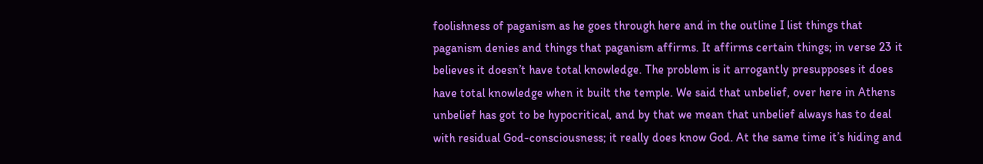foolishness of paganism as he goes through here and in the outline I list things that paganism denies and things that paganism affirms. It affirms certain things; in verse 23 it believes it doesn’t have total knowledge. The problem is it arrogantly presupposes it does have total knowledge when it built the temple. We said that unbelief, over here in Athens unbelief has got to be hypocritical, and by that we mean that unbelief always has to deal with residual God-consciousness; it really does know God. At the same time it’s hiding and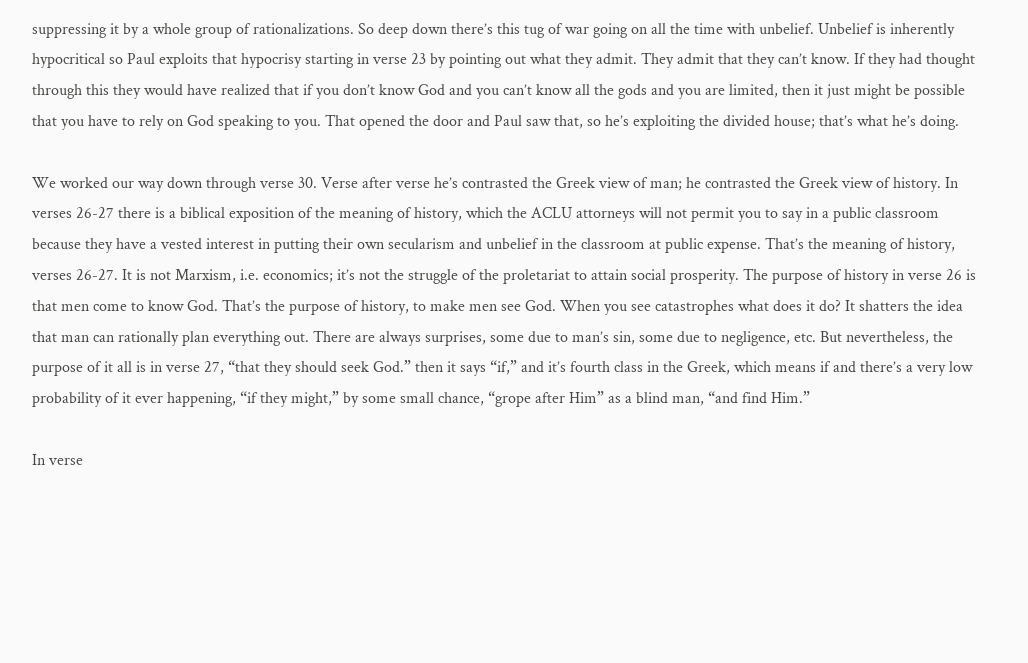suppressing it by a whole group of rationalizations. So deep down there’s this tug of war going on all the time with unbelief. Unbelief is inherently hypocritical so Paul exploits that hypocrisy starting in verse 23 by pointing out what they admit. They admit that they can’t know. If they had thought through this they would have realized that if you don’t know God and you can’t know all the gods and you are limited, then it just might be possible that you have to rely on God speaking to you. That opened the door and Paul saw that, so he’s exploiting the divided house; that’s what he’s doing.

We worked our way down through verse 30. Verse after verse he’s contrasted the Greek view of man; he contrasted the Greek view of history. In verses 26-27 there is a biblical exposition of the meaning of history, which the ACLU attorneys will not permit you to say in a public classroom because they have a vested interest in putting their own secularism and unbelief in the classroom at public expense. That’s the meaning of history, verses 26-27. It is not Marxism, i.e. economics; it’s not the struggle of the proletariat to attain social prosperity. The purpose of history in verse 26 is that men come to know God. That’s the purpose of history, to make men see God. When you see catastrophes what does it do? It shatters the idea that man can rationally plan everything out. There are always surprises, some due to man’s sin, some due to negligence, etc. But nevertheless, the purpose of it all is in verse 27, “that they should seek God.” then it says “if,” and it’s fourth class in the Greek, which means if and there’s a very low probability of it ever happening, “if they might,” by some small chance, “grope after Him” as a blind man, “and find Him.”

In verse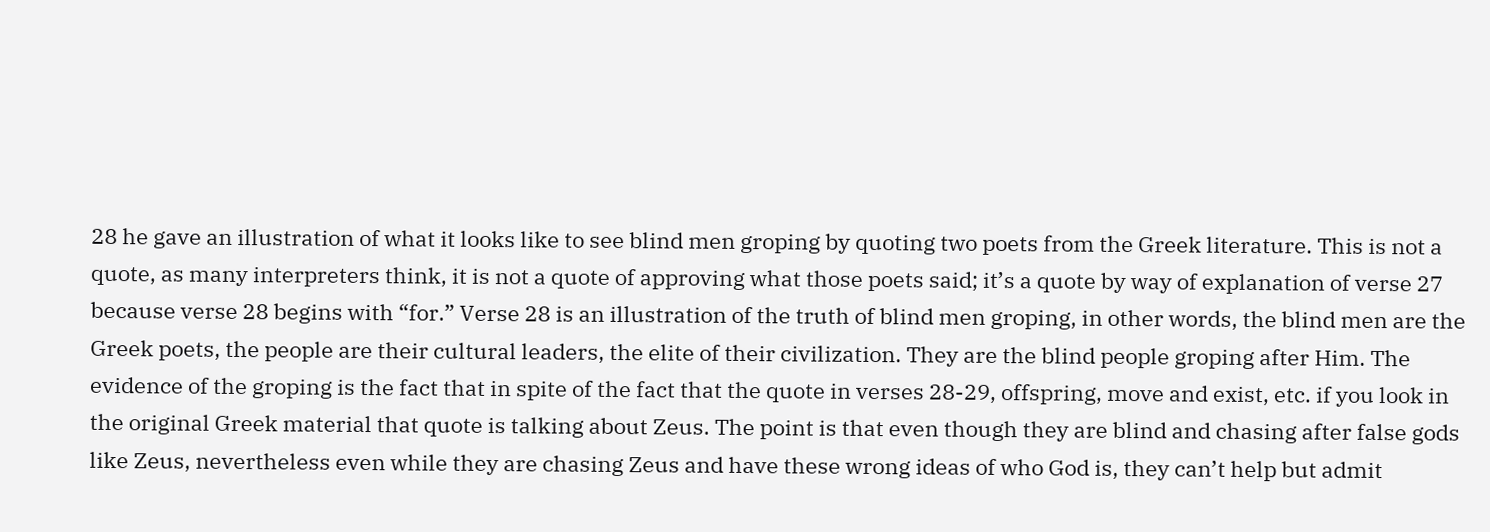28 he gave an illustration of what it looks like to see blind men groping by quoting two poets from the Greek literature. This is not a quote, as many interpreters think, it is not a quote of approving what those poets said; it’s a quote by way of explanation of verse 27 because verse 28 begins with “for.” Verse 28 is an illustration of the truth of blind men groping, in other words, the blind men are the Greek poets, the people are their cultural leaders, the elite of their civilization. They are the blind people groping after Him. The evidence of the groping is the fact that in spite of the fact that the quote in verses 28-29, offspring, move and exist, etc. if you look in the original Greek material that quote is talking about Zeus. The point is that even though they are blind and chasing after false gods like Zeus, nevertheless even while they are chasing Zeus and have these wrong ideas of who God is, they can’t help but admit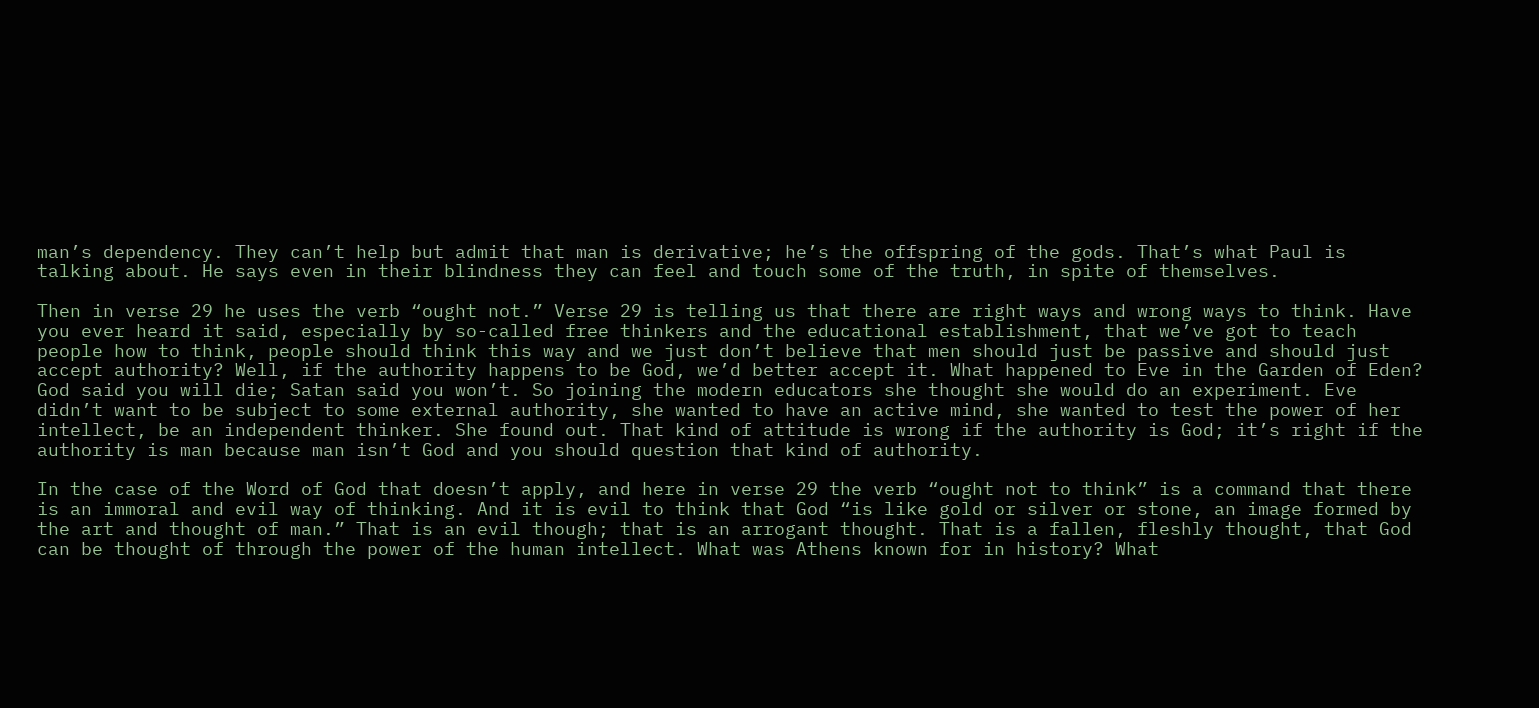man’s dependency. They can’t help but admit that man is derivative; he’s the offspring of the gods. That’s what Paul is talking about. He says even in their blindness they can feel and touch some of the truth, in spite of themselves.

Then in verse 29 he uses the verb “ought not.” Verse 29 is telling us that there are right ways and wrong ways to think. Have you ever heard it said, especially by so-called free thinkers and the educational establishment, that we’ve got to teach people how to think, people should think this way and we just don’t believe that men should just be passive and should just accept authority? Well, if the authority happens to be God, we’d better accept it. What happened to Eve in the Garden of Eden? God said you will die; Satan said you won’t. So joining the modern educators she thought she would do an experiment. Eve didn’t want to be subject to some external authority, she wanted to have an active mind, she wanted to test the power of her intellect, be an independent thinker. She found out. That kind of attitude is wrong if the authority is God; it’s right if the authority is man because man isn’t God and you should question that kind of authority.

In the case of the Word of God that doesn’t apply, and here in verse 29 the verb “ought not to think” is a command that there is an immoral and evil way of thinking. And it is evil to think that God “is like gold or silver or stone, an image formed by the art and thought of man.” That is an evil though; that is an arrogant thought. That is a fallen, fleshly thought, that God can be thought of through the power of the human intellect. What was Athens known for in history? What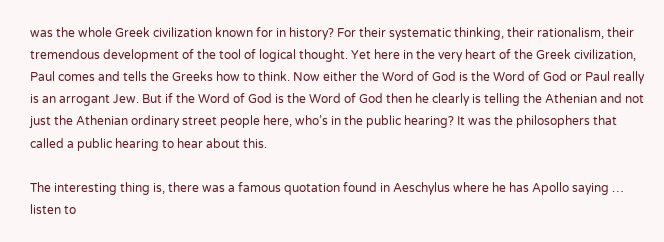was the whole Greek civilization known for in history? For their systematic thinking, their rationalism, their tremendous development of the tool of logical thought. Yet here in the very heart of the Greek civilization, Paul comes and tells the Greeks how to think. Now either the Word of God is the Word of God or Paul really is an arrogant Jew. But if the Word of God is the Word of God then he clearly is telling the Athenian and not just the Athenian ordinary street people here, who’s in the public hearing? It was the philosophers that called a public hearing to hear about this.

The interesting thing is, there was a famous quotation found in Aeschylus where he has Apollo saying … listen to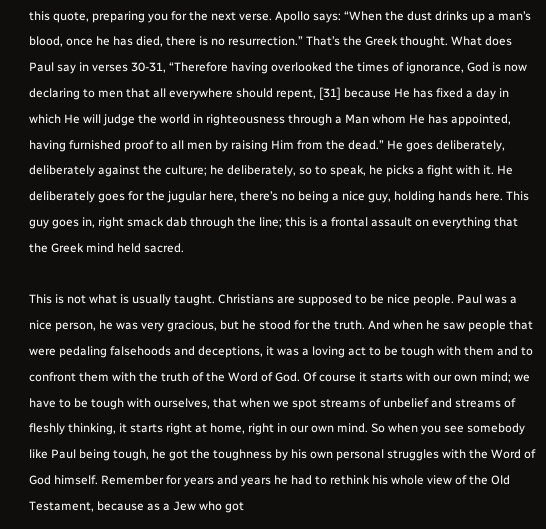this quote, preparing you for the next verse. Apollo says: “When the dust drinks up a man’s blood, once he has died, there is no resurrection.” That’s the Greek thought. What does Paul say in verses 30-31, “Therefore having overlooked the times of ignorance, God is now declaring to men that all everywhere should repent, [31] because He has fixed a day in which He will judge the world in righteousness through a Man whom He has appointed, having furnished proof to all men by raising Him from the dead.” He goes deliberately, deliberately against the culture; he deliberately, so to speak, he picks a fight with it. He deliberately goes for the jugular here, there’s no being a nice guy, holding hands here. This guy goes in, right smack dab through the line; this is a frontal assault on everything that the Greek mind held sacred.

This is not what is usually taught. Christians are supposed to be nice people. Paul was a nice person, he was very gracious, but he stood for the truth. And when he saw people that were pedaling falsehoods and deceptions, it was a loving act to be tough with them and to confront them with the truth of the Word of God. Of course it starts with our own mind; we have to be tough with ourselves, that when we spot streams of unbelief and streams of fleshly thinking, it starts right at home, right in our own mind. So when you see somebody like Paul being tough, he got the toughness by his own personal struggles with the Word of God himself. Remember for years and years he had to rethink his whole view of the Old Testament, because as a Jew who got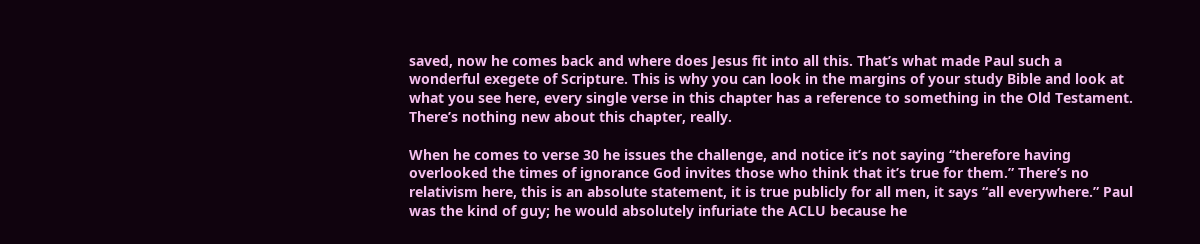saved, now he comes back and where does Jesus fit into all this. That’s what made Paul such a wonderful exegete of Scripture. This is why you can look in the margins of your study Bible and look at what you see here, every single verse in this chapter has a reference to something in the Old Testament. There’s nothing new about this chapter, really.

When he comes to verse 30 he issues the challenge, and notice it’s not saying “therefore having overlooked the times of ignorance God invites those who think that it’s true for them.” There’s no relativism here, this is an absolute statement, it is true publicly for all men, it says “all everywhere.” Paul was the kind of guy; he would absolutely infuriate the ACLU because he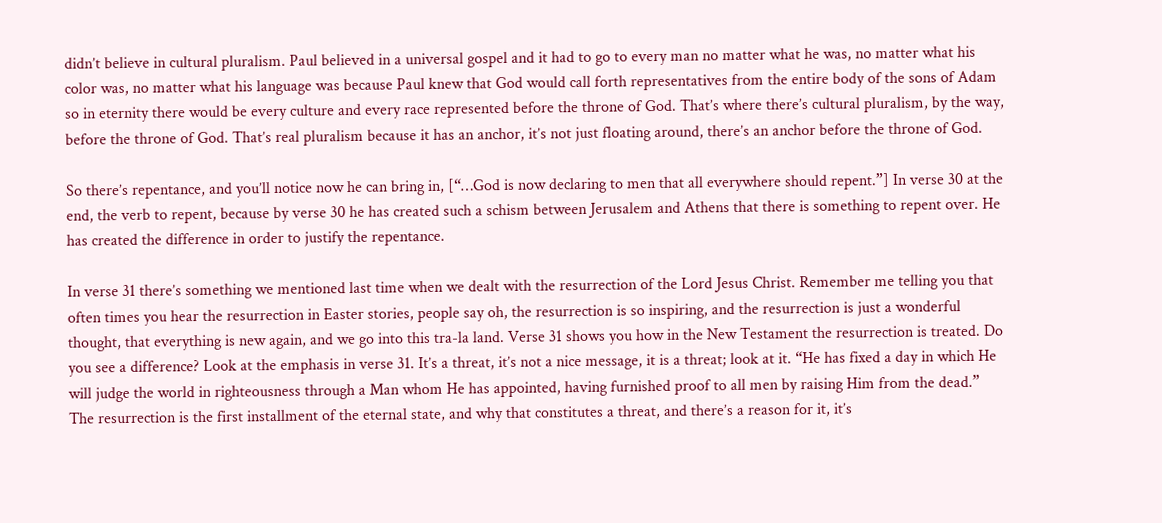didn’t believe in cultural pluralism. Paul believed in a universal gospel and it had to go to every man no matter what he was, no matter what his color was, no matter what his language was because Paul knew that God would call forth representatives from the entire body of the sons of Adam so in eternity there would be every culture and every race represented before the throne of God. That’s where there’s cultural pluralism, by the way, before the throne of God. That’s real pluralism because it has an anchor, it’s not just floating around, there’s an anchor before the throne of God.

So there’s repentance, and you’ll notice now he can bring in, [“…God is now declaring to men that all everywhere should repent.”] In verse 30 at the end, the verb to repent, because by verse 30 he has created such a schism between Jerusalem and Athens that there is something to repent over. He has created the difference in order to justify the repentance.

In verse 31 there’s something we mentioned last time when we dealt with the resurrection of the Lord Jesus Christ. Remember me telling you that often times you hear the resurrection in Easter stories, people say oh, the resurrection is so inspiring, and the resurrection is just a wonderful thought, that everything is new again, and we go into this tra-la land. Verse 31 shows you how in the New Testament the resurrection is treated. Do you see a difference? Look at the emphasis in verse 31. It’s a threat, it’s not a nice message, it is a threat; look at it. “He has fixed a day in which He will judge the world in righteousness through a Man whom He has appointed, having furnished proof to all men by raising Him from the dead.” The resurrection is the first installment of the eternal state, and why that constitutes a threat, and there’s a reason for it, it’s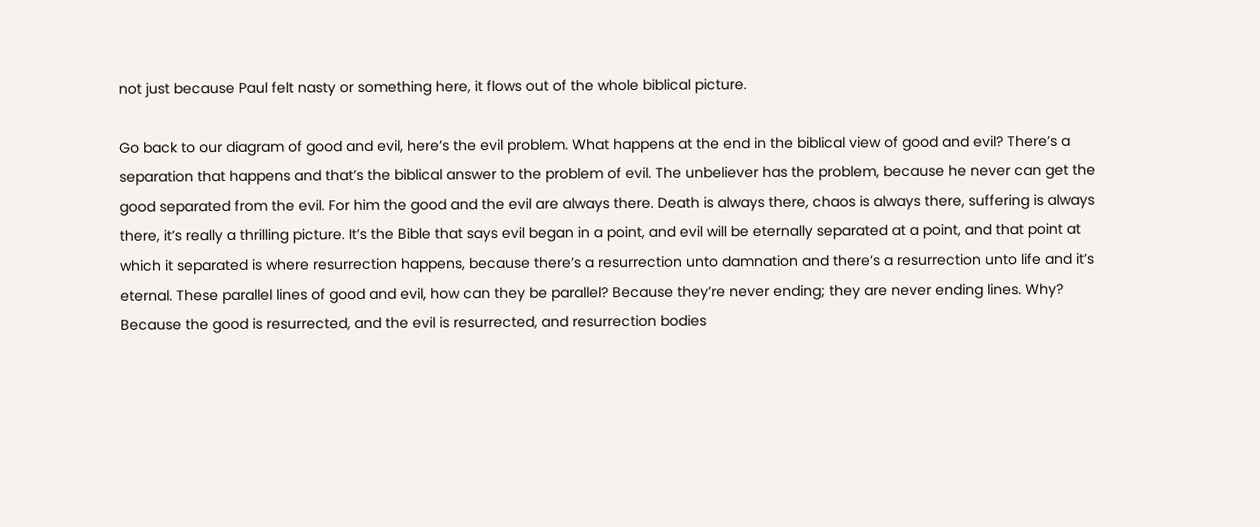not just because Paul felt nasty or something here, it flows out of the whole biblical picture.

Go back to our diagram of good and evil, here’s the evil problem. What happens at the end in the biblical view of good and evil? There’s a separation that happens and that’s the biblical answer to the problem of evil. The unbeliever has the problem, because he never can get the good separated from the evil. For him the good and the evil are always there. Death is always there, chaos is always there, suffering is always there, it’s really a thrilling picture. It’s the Bible that says evil began in a point, and evil will be eternally separated at a point, and that point at which it separated is where resurrection happens, because there’s a resurrection unto damnation and there’s a resurrection unto life and it’s eternal. These parallel lines of good and evil, how can they be parallel? Because they’re never ending; they are never ending lines. Why? Because the good is resurrected, and the evil is resurrected, and resurrection bodies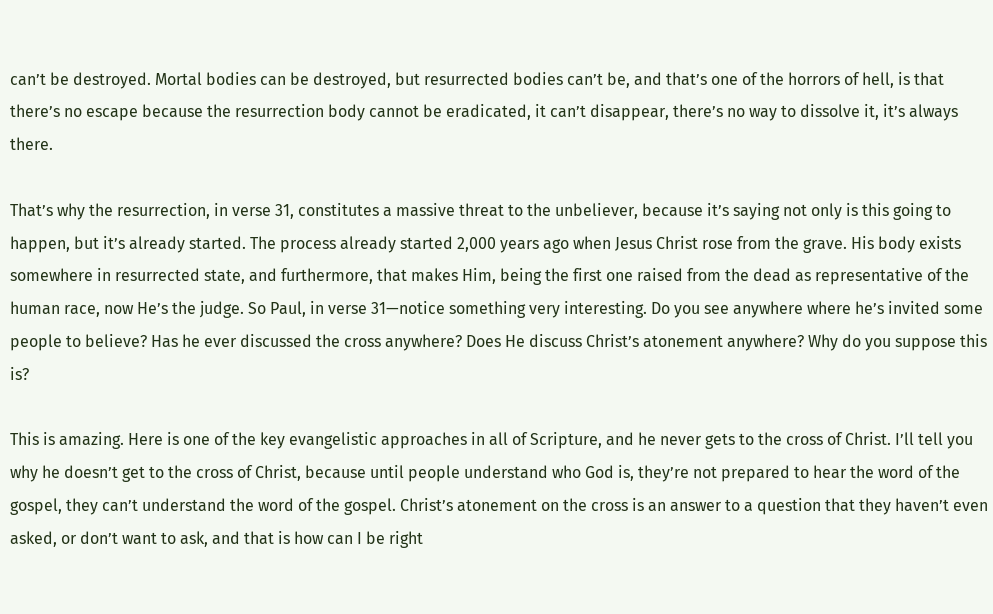can’t be destroyed. Mortal bodies can be destroyed, but resurrected bodies can’t be, and that’s one of the horrors of hell, is that there’s no escape because the resurrection body cannot be eradicated, it can’t disappear, there’s no way to dissolve it, it’s always there.

That’s why the resurrection, in verse 31, constitutes a massive threat to the unbeliever, because it’s saying not only is this going to happen, but it’s already started. The process already started 2,000 years ago when Jesus Christ rose from the grave. His body exists somewhere in resurrected state, and furthermore, that makes Him, being the first one raised from the dead as representative of the human race, now He’s the judge. So Paul, in verse 31—notice something very interesting. Do you see anywhere where he’s invited some people to believe? Has he ever discussed the cross anywhere? Does He discuss Christ’s atonement anywhere? Why do you suppose this is?

This is amazing. Here is one of the key evangelistic approaches in all of Scripture, and he never gets to the cross of Christ. I’ll tell you why he doesn’t get to the cross of Christ, because until people understand who God is, they’re not prepared to hear the word of the gospel, they can’t understand the word of the gospel. Christ’s atonement on the cross is an answer to a question that they haven’t even asked, or don’t want to ask, and that is how can I be right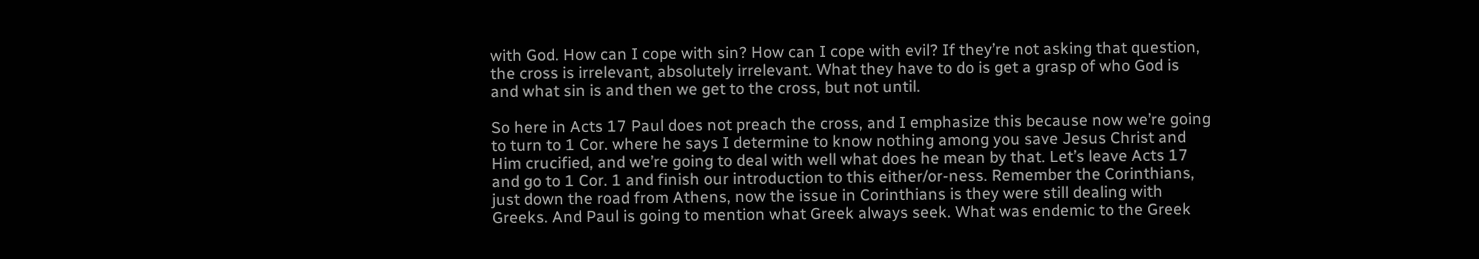with God. How can I cope with sin? How can I cope with evil? If they’re not asking that question, the cross is irrelevant, absolutely irrelevant. What they have to do is get a grasp of who God is and what sin is and then we get to the cross, but not until.

So here in Acts 17 Paul does not preach the cross, and I emphasize this because now we’re going to turn to 1 Cor. where he says I determine to know nothing among you save Jesus Christ and Him crucified, and we’re going to deal with well what does he mean by that. Let’s leave Acts 17 and go to 1 Cor. 1 and finish our introduction to this either/or-ness. Remember the Corinthians, just down the road from Athens, now the issue in Corinthians is they were still dealing with Greeks. And Paul is going to mention what Greek always seek. What was endemic to the Greek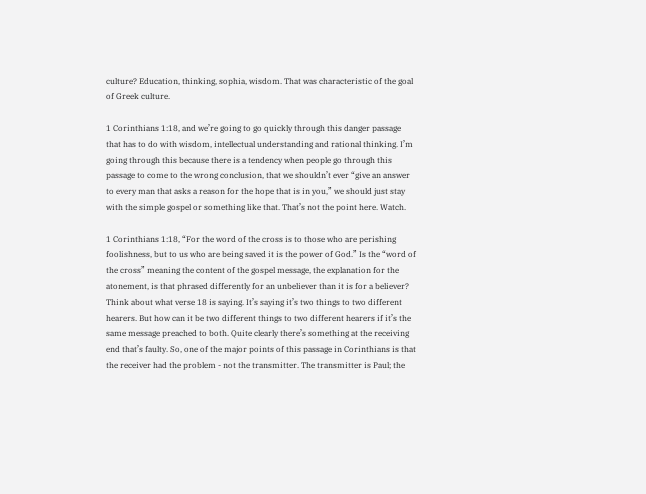culture? Education, thinking, sophia, wisdom. That was characteristic of the goal of Greek culture.

1 Corinthians 1:18, and we’re going to go quickly through this danger passage that has to do with wisdom, intellectual understanding and rational thinking. I’m going through this because there is a tendency when people go through this passage to come to the wrong conclusion, that we shouldn’t ever “give an answer to every man that asks a reason for the hope that is in you,” we should just stay with the simple gospel or something like that. That’s not the point here. Watch.

1 Corinthians 1:18, “For the word of the cross is to those who are perishing foolishness, but to us who are being saved it is the power of God.” Is the “word of the cross” meaning the content of the gospel message, the explanation for the atonement, is that phrased differently for an unbeliever than it is for a believer? Think about what verse 18 is saying. It’s saying it’s two things to two different hearers. But how can it be two different things to two different hearers if it’s the same message preached to both. Quite clearly there’s something at the receiving end that’s faulty. So, one of the major points of this passage in Corinthians is that the receiver had the problem - not the transmitter. The transmitter is Paul; the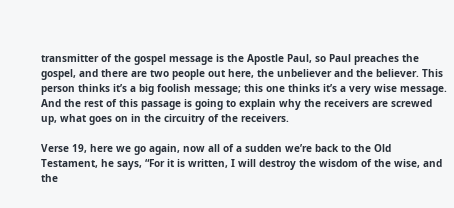transmitter of the gospel message is the Apostle Paul, so Paul preaches the gospel, and there are two people out here, the unbeliever and the believer. This person thinks it’s a big foolish message; this one thinks it’s a very wise message. And the rest of this passage is going to explain why the receivers are screwed up, what goes on in the circuitry of the receivers.

Verse 19, here we go again, now all of a sudden we’re back to the Old Testament, he says, “For it is written, I will destroy the wisdom of the wise, and the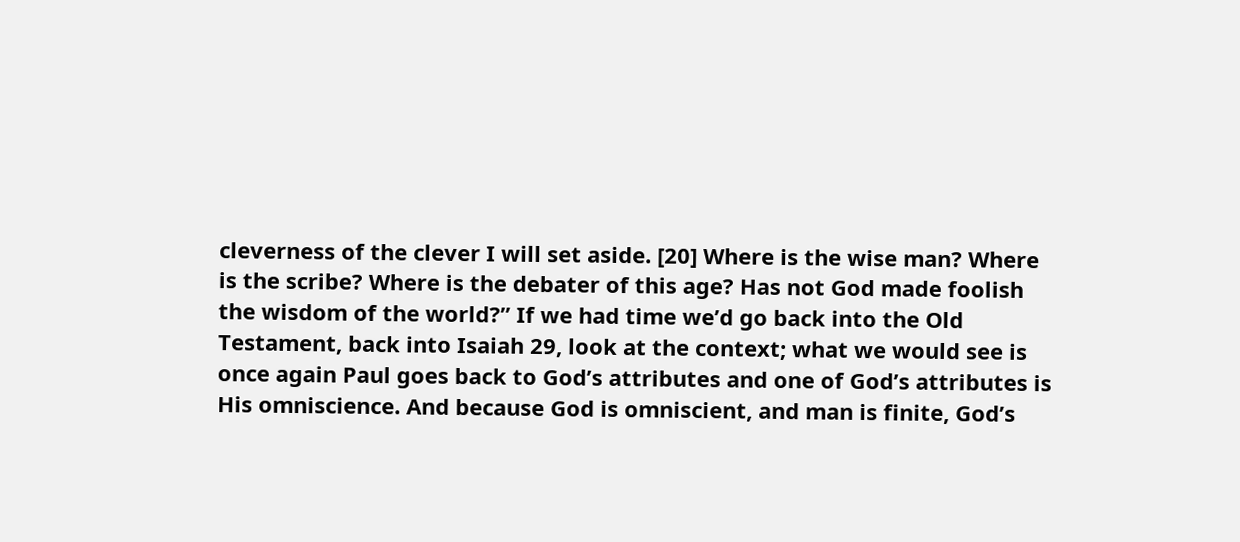cleverness of the clever I will set aside. [20] Where is the wise man? Where is the scribe? Where is the debater of this age? Has not God made foolish the wisdom of the world?” If we had time we’d go back into the Old Testament, back into Isaiah 29, look at the context; what we would see is once again Paul goes back to God’s attributes and one of God’s attributes is His omniscience. And because God is omniscient, and man is finite, God’s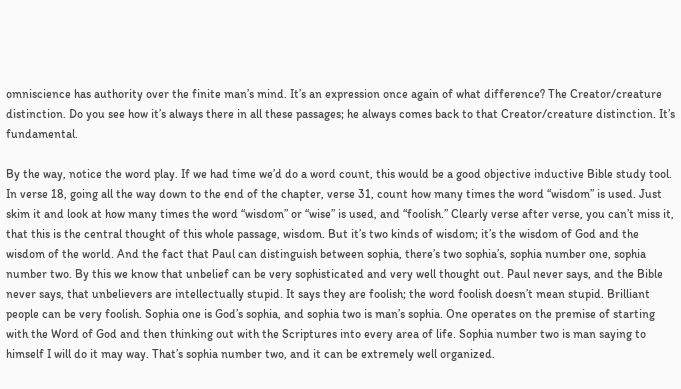omniscience has authority over the finite man’s mind. It’s an expression once again of what difference? The Creator/creature distinction. Do you see how it’s always there in all these passages; he always comes back to that Creator/creature distinction. It’s fundamental.

By the way, notice the word play. If we had time we’d do a word count, this would be a good objective inductive Bible study tool. In verse 18, going all the way down to the end of the chapter, verse 31, count how many times the word “wisdom” is used. Just skim it and look at how many times the word “wisdom” or “wise” is used, and “foolish.” Clearly verse after verse, you can’t miss it, that this is the central thought of this whole passage, wisdom. But it’s two kinds of wisdom; it’s the wisdom of God and the wisdom of the world. And the fact that Paul can distinguish between sophia, there’s two sophia’s, sophia number one, sophia number two. By this we know that unbelief can be very sophisticated and very well thought out. Paul never says, and the Bible never says, that unbelievers are intellectually stupid. It says they are foolish; the word foolish doesn’t mean stupid. Brilliant people can be very foolish. Sophia one is God’s sophia, and sophia two is man’s sophia. One operates on the premise of starting with the Word of God and then thinking out with the Scriptures into every area of life. Sophia number two is man saying to himself I will do it may way. That’s sophia number two, and it can be extremely well organized.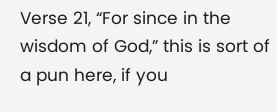Verse 21, “For since in the wisdom of God,” this is sort of a pun here, if you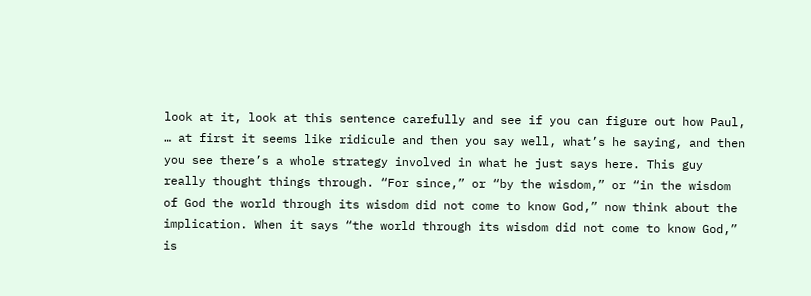look at it, look at this sentence carefully and see if you can figure out how Paul, … at first it seems like ridicule and then you say well, what’s he saying, and then you see there’s a whole strategy involved in what he just says here. This guy really thought things through. “For since,” or “by the wisdom,” or “in the wisdom of God the world through its wisdom did not come to know God,” now think about the implication. When it says “the world through its wisdom did not come to know God,” is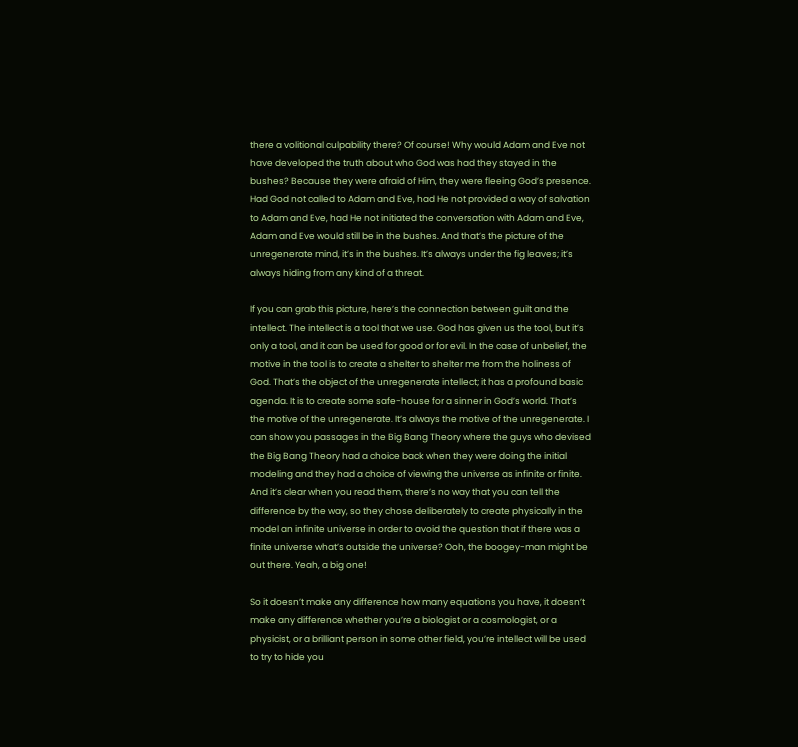there a volitional culpability there? Of course! Why would Adam and Eve not have developed the truth about who God was had they stayed in the bushes? Because they were afraid of Him, they were fleeing God’s presence. Had God not called to Adam and Eve, had He not provided a way of salvation to Adam and Eve, had He not initiated the conversation with Adam and Eve, Adam and Eve would still be in the bushes. And that’s the picture of the unregenerate mind, it’s in the bushes. It’s always under the fig leaves; it’s always hiding from any kind of a threat.

If you can grab this picture, here’s the connection between guilt and the intellect. The intellect is a tool that we use. God has given us the tool, but it’s only a tool, and it can be used for good or for evil. In the case of unbelief, the motive in the tool is to create a shelter to shelter me from the holiness of God. That’s the object of the unregenerate intellect; it has a profound basic agenda. It is to create some safe-house for a sinner in God’s world. That’s the motive of the unregenerate. It’s always the motive of the unregenerate. I can show you passages in the Big Bang Theory where the guys who devised the Big Bang Theory had a choice back when they were doing the initial modeling and they had a choice of viewing the universe as infinite or finite. And it’s clear when you read them, there’s no way that you can tell the difference by the way, so they chose deliberately to create physically in the model an infinite universe in order to avoid the question that if there was a finite universe what’s outside the universe? Ooh, the boogey-man might be out there. Yeah, a big one!

So it doesn’t make any difference how many equations you have, it doesn’t make any difference whether you’re a biologist or a cosmologist, or a physicist, or a brilliant person in some other field, you’re intellect will be used to try to hide you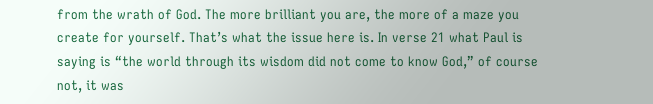from the wrath of God. The more brilliant you are, the more of a maze you create for yourself. That’s what the issue here is. In verse 21 what Paul is saying is “the world through its wisdom did not come to know God,” of course not, it was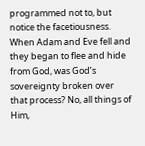programmed not to, but notice the facetiousness. When Adam and Eve fell and they began to flee and hide from God, was God’s sovereignty broken over that process? No, all things of Him,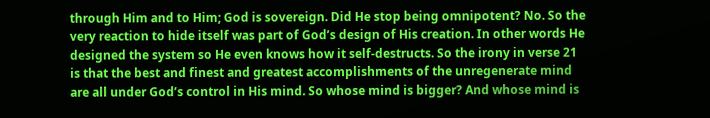through Him and to Him; God is sovereign. Did He stop being omnipotent? No. So the very reaction to hide itself was part of God’s design of His creation. In other words He designed the system so He even knows how it self-destructs. So the irony in verse 21 is that the best and finest and greatest accomplishments of the unregenerate mind are all under God’s control in His mind. So whose mind is bigger? And whose mind is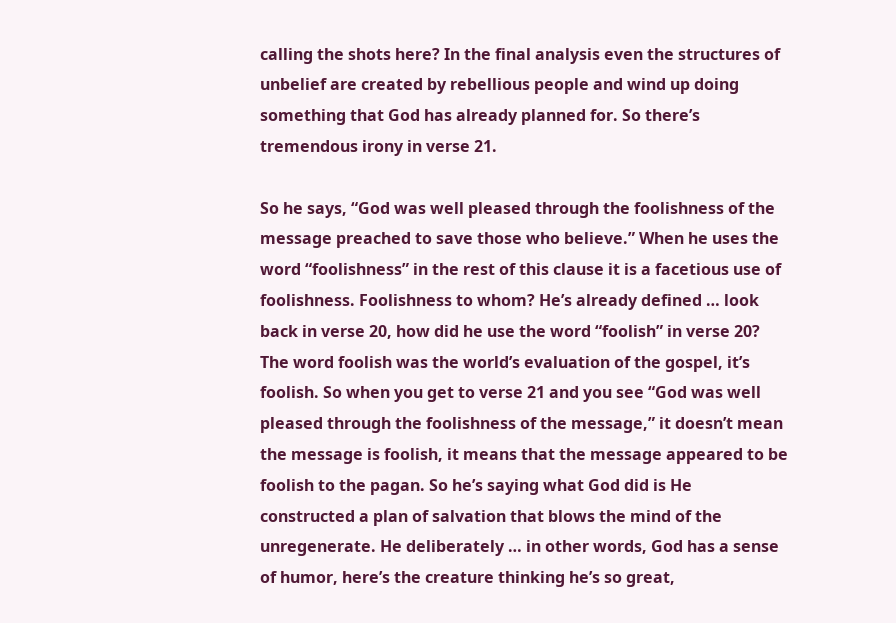calling the shots here? In the final analysis even the structures of unbelief are created by rebellious people and wind up doing something that God has already planned for. So there’s tremendous irony in verse 21.

So he says, “God was well pleased through the foolishness of the message preached to save those who believe.” When he uses the word “foolishness” in the rest of this clause it is a facetious use of foolishness. Foolishness to whom? He’s already defined … look back in verse 20, how did he use the word “foolish” in verse 20? The word foolish was the world’s evaluation of the gospel, it’s foolish. So when you get to verse 21 and you see “God was well pleased through the foolishness of the message,” it doesn’t mean the message is foolish, it means that the message appeared to be foolish to the pagan. So he’s saying what God did is He constructed a plan of salvation that blows the mind of the unregenerate. He deliberately … in other words, God has a sense of humor, here’s the creature thinking he’s so great,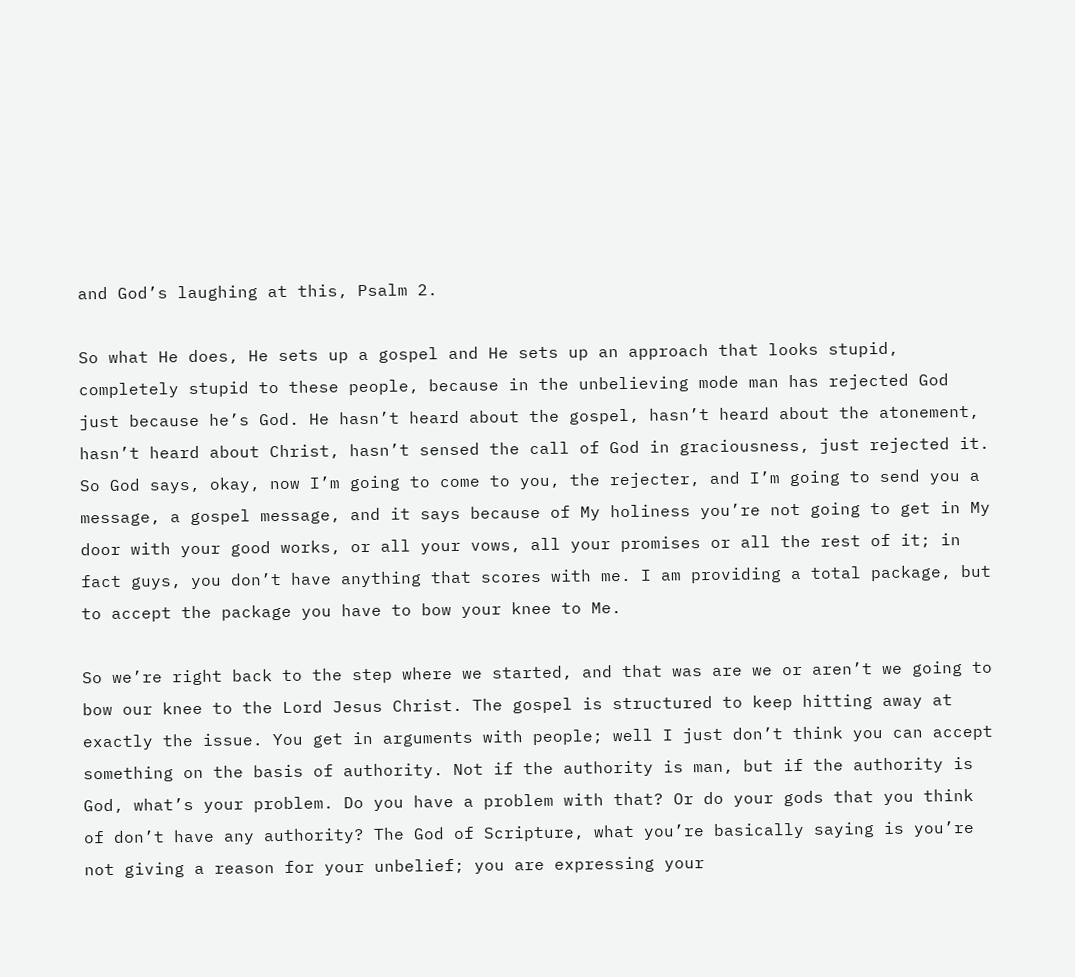and God’s laughing at this, Psalm 2.

So what He does, He sets up a gospel and He sets up an approach that looks stupid, completely stupid to these people, because in the unbelieving mode man has rejected God just because he’s God. He hasn’t heard about the gospel, hasn’t heard about the atonement, hasn’t heard about Christ, hasn’t sensed the call of God in graciousness, just rejected it. So God says, okay, now I’m going to come to you, the rejecter, and I’m going to send you a message, a gospel message, and it says because of My holiness you’re not going to get in My door with your good works, or all your vows, all your promises or all the rest of it; in fact guys, you don’t have anything that scores with me. I am providing a total package, but to accept the package you have to bow your knee to Me.

So we’re right back to the step where we started, and that was are we or aren’t we going to bow our knee to the Lord Jesus Christ. The gospel is structured to keep hitting away at exactly the issue. You get in arguments with people; well I just don’t think you can accept something on the basis of authority. Not if the authority is man, but if the authority is God, what’s your problem. Do you have a problem with that? Or do your gods that you think of don’t have any authority? The God of Scripture, what you’re basically saying is you’re not giving a reason for your unbelief; you are expressing your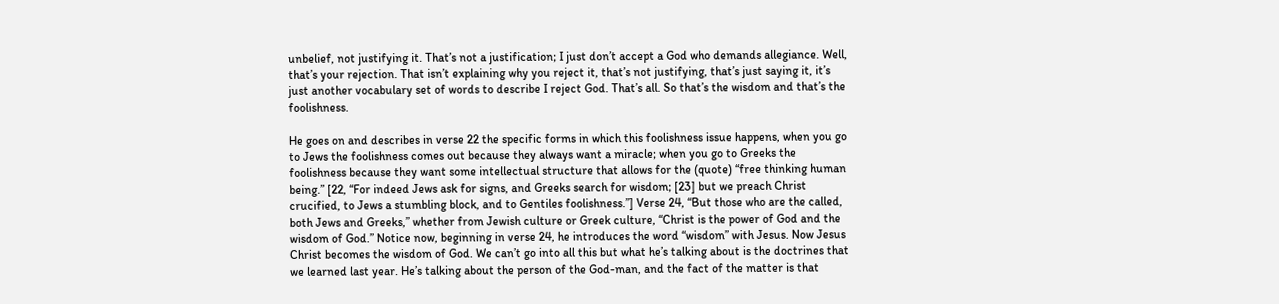unbelief, not justifying it. That’s not a justification; I just don’t accept a God who demands allegiance. Well, that’s your rejection. That isn’t explaining why you reject it, that’s not justifying, that’s just saying it, it’s just another vocabulary set of words to describe I reject God. That’s all. So that’s the wisdom and that’s the foolishness.

He goes on and describes in verse 22 the specific forms in which this foolishness issue happens, when you go to Jews the foolishness comes out because they always want a miracle; when you go to Greeks the foolishness because they want some intellectual structure that allows for the (quote) “free thinking human being.” [22, “For indeed Jews ask for signs, and Greeks search for wisdom; [23] but we preach Christ crucified, to Jews a stumbling block, and to Gentiles foolishness.”] Verse 24, “But those who are the called, both Jews and Greeks,” whether from Jewish culture or Greek culture, “Christ is the power of God and the wisdom of God.” Notice now, beginning in verse 24, he introduces the word “wisdom” with Jesus. Now Jesus Christ becomes the wisdom of God. We can’t go into all this but what he’s talking about is the doctrines that we learned last year. He’s talking about the person of the God-man, and the fact of the matter is that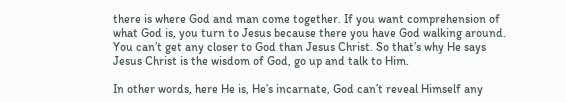there is where God and man come together. If you want comprehension of what God is, you turn to Jesus because there you have God walking around. You can’t get any closer to God than Jesus Christ. So that’s why He says Jesus Christ is the wisdom of God, go up and talk to Him.

In other words, here He is, He’s incarnate, God can’t reveal Himself any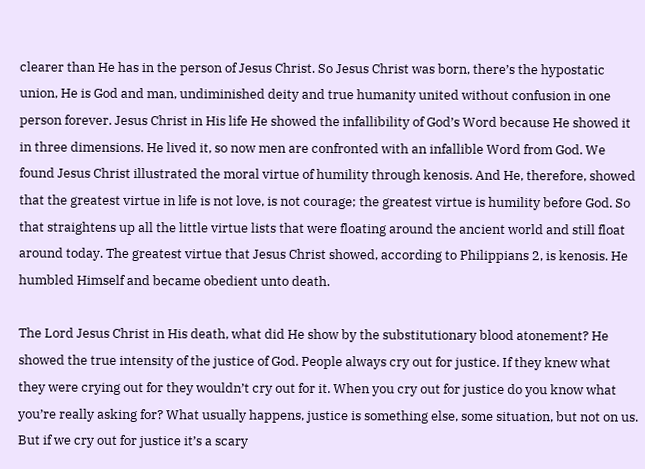clearer than He has in the person of Jesus Christ. So Jesus Christ was born, there’s the hypostatic union, He is God and man, undiminished deity and true humanity united without confusion in one person forever. Jesus Christ in His life He showed the infallibility of God’s Word because He showed it in three dimensions. He lived it, so now men are confronted with an infallible Word from God. We found Jesus Christ illustrated the moral virtue of humility through kenosis. And He, therefore, showed that the greatest virtue in life is not love, is not courage; the greatest virtue is humility before God. So that straightens up all the little virtue lists that were floating around the ancient world and still float around today. The greatest virtue that Jesus Christ showed, according to Philippians 2, is kenosis. He humbled Himself and became obedient unto death.

The Lord Jesus Christ in His death, what did He show by the substitutionary blood atonement? He showed the true intensity of the justice of God. People always cry out for justice. If they knew what they were crying out for they wouldn’t cry out for it. When you cry out for justice do you know what you’re really asking for? What usually happens, justice is something else, some situation, but not on us. But if we cry out for justice it’s a scary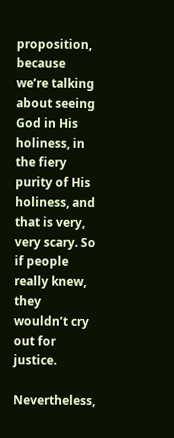proposition, because we’re talking about seeing God in His holiness, in the fiery purity of His holiness, and that is very, very scary. So if people really knew, they wouldn’t cry out for justice.

Nevertheless,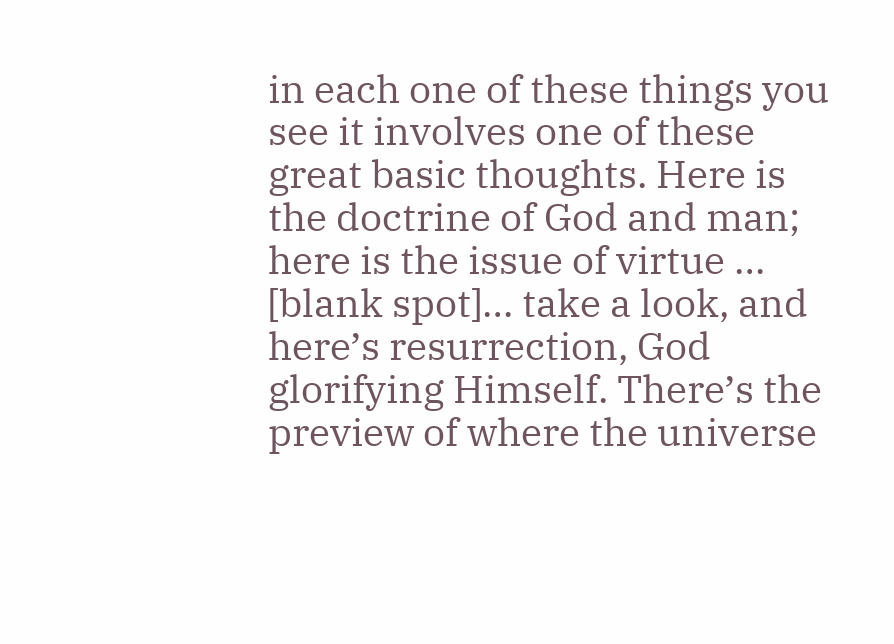in each one of these things you see it involves one of these great basic thoughts. Here is the doctrine of God and man; here is the issue of virtue … [blank spot]… take a look, and here’s resurrection, God glorifying Himself. There’s the preview of where the universe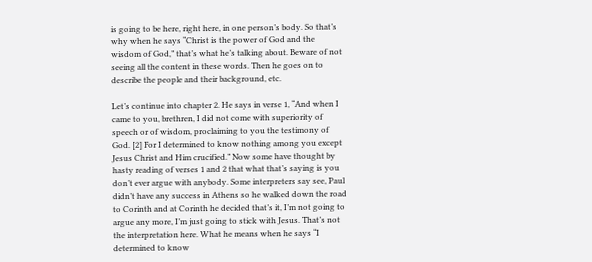is going to be here, right here, in one person’s body. So that’s why when he says “Christ is the power of God and the wisdom of God,” that’s what he’s talking about. Beware of not seeing all the content in these words. Then he goes on to describe the people and their background, etc.

Let’s continue into chapter 2. He says in verse 1, “And when I came to you, brethren, I did not come with superiority of speech or of wisdom, proclaiming to you the testimony of God. [2] For I determined to know nothing among you except Jesus Christ and Him crucified.” Now some have thought by hasty reading of verses 1 and 2 that what that’s saying is you don’t ever argue with anybody. Some interpreters say see, Paul didn’t have any success in Athens so he walked down the road to Corinth and at Corinth he decided that’s it, I’m not going to argue any more, I’m just going to stick with Jesus. That’s not the interpretation here. What he means when he says “I determined to know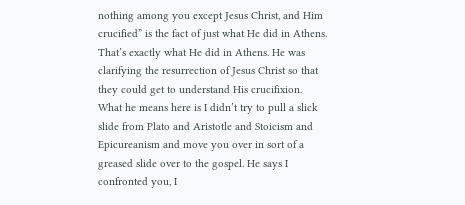nothing among you except Jesus Christ, and Him crucified” is the fact of just what He did in Athens. That’s exactly what He did in Athens. He was clarifying the resurrection of Jesus Christ so that they could get to understand His crucifixion. What he means here is I didn’t try to pull a slick slide from Plato and Aristotle and Stoicism and Epicureanism and move you over in sort of a greased slide over to the gospel. He says I confronted you, I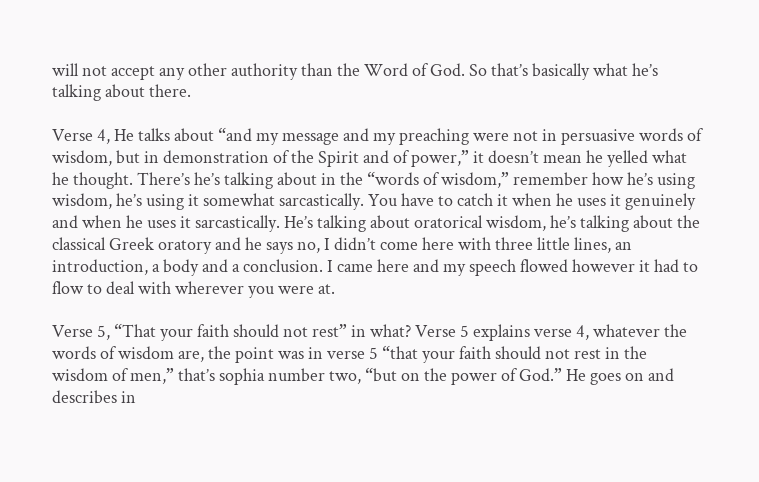will not accept any other authority than the Word of God. So that’s basically what he’s talking about there.

Verse 4, He talks about “and my message and my preaching were not in persuasive words of wisdom, but in demonstration of the Spirit and of power,” it doesn’t mean he yelled what he thought. There’s he’s talking about in the “words of wisdom,” remember how he’s using wisdom, he’s using it somewhat sarcastically. You have to catch it when he uses it genuinely and when he uses it sarcastically. He’s talking about oratorical wisdom, he’s talking about the classical Greek oratory and he says no, I didn’t come here with three little lines, an introduction, a body and a conclusion. I came here and my speech flowed however it had to flow to deal with wherever you were at.

Verse 5, “That your faith should not rest” in what? Verse 5 explains verse 4, whatever the words of wisdom are, the point was in verse 5 “that your faith should not rest in the wisdom of men,” that’s sophia number two, “but on the power of God.” He goes on and describes in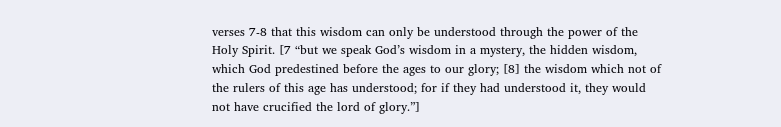verses 7-8 that this wisdom can only be understood through the power of the Holy Spirit. [7 “but we speak God’s wisdom in a mystery, the hidden wisdom, which God predestined before the ages to our glory; [8] the wisdom which not of the rulers of this age has understood; for if they had understood it, they would not have crucified the lord of glory.”]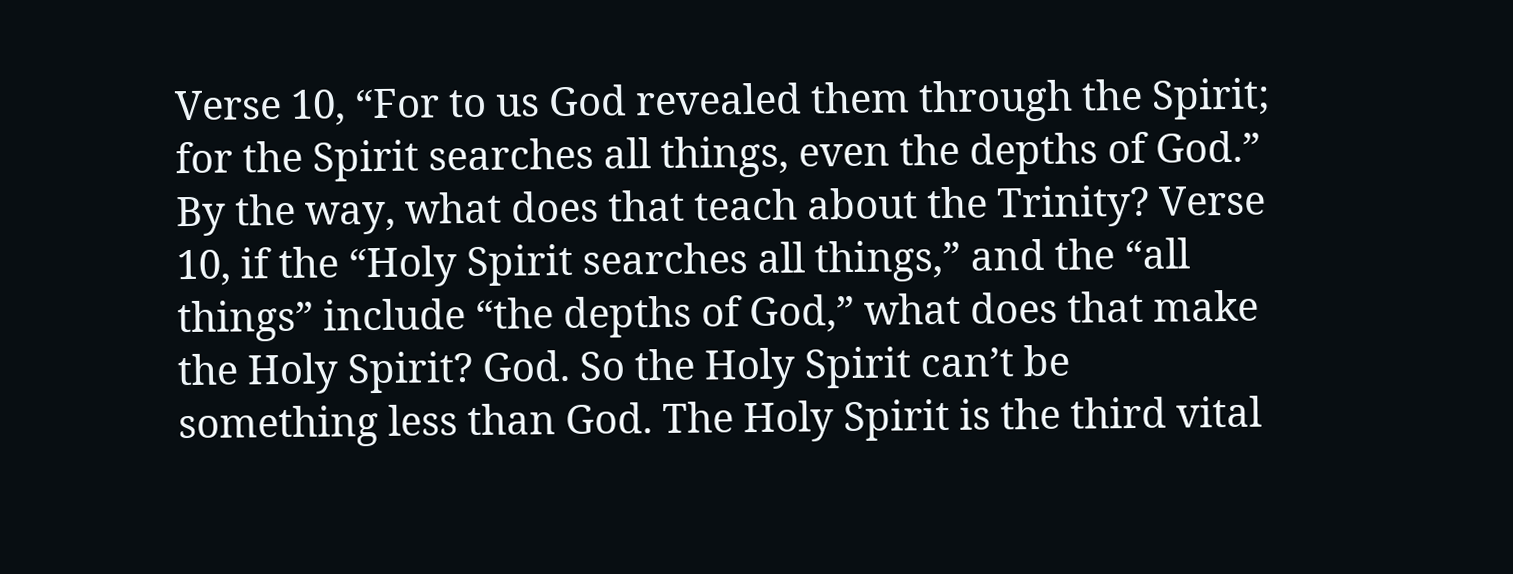Verse 10, “For to us God revealed them through the Spirit; for the Spirit searches all things, even the depths of God.” By the way, what does that teach about the Trinity? Verse 10, if the “Holy Spirit searches all things,” and the “all things” include “the depths of God,” what does that make the Holy Spirit? God. So the Holy Spirit can’t be something less than God. The Holy Spirit is the third vital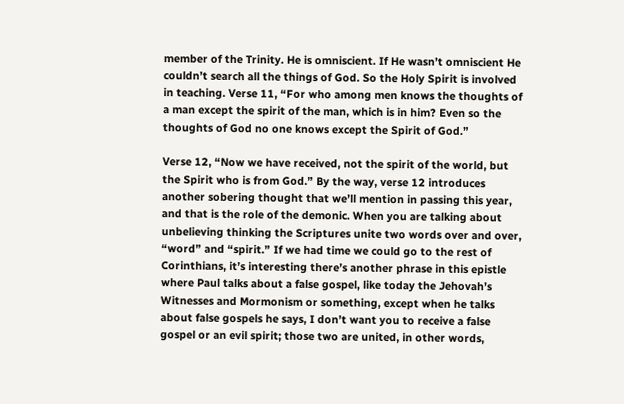member of the Trinity. He is omniscient. If He wasn’t omniscient He couldn’t search all the things of God. So the Holy Spirit is involved in teaching. Verse 11, “For who among men knows the thoughts of a man except the spirit of the man, which is in him? Even so the thoughts of God no one knows except the Spirit of God.”

Verse 12, “Now we have received, not the spirit of the world, but the Spirit who is from God.” By the way, verse 12 introduces another sobering thought that we’ll mention in passing this year, and that is the role of the demonic. When you are talking about unbelieving thinking the Scriptures unite two words over and over, “word” and “spirit.” If we had time we could go to the rest of Corinthians, it’s interesting there’s another phrase in this epistle where Paul talks about a false gospel, like today the Jehovah’s Witnesses and Mormonism or something, except when he talks about false gospels he says, I don’t want you to receive a false gospel or an evil spirit; those two are united, in other words,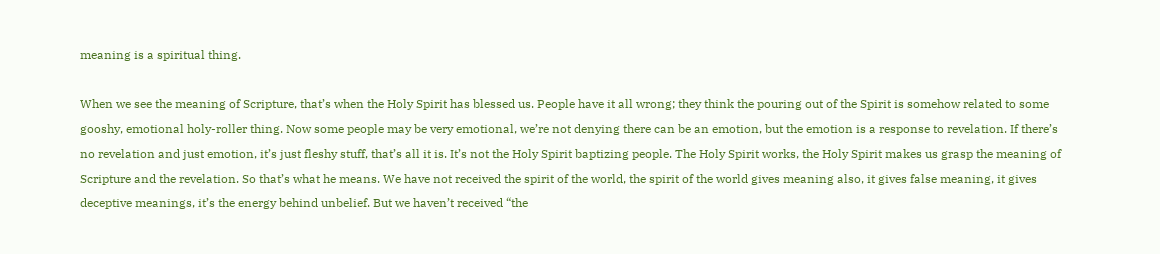meaning is a spiritual thing.

When we see the meaning of Scripture, that’s when the Holy Spirit has blessed us. People have it all wrong; they think the pouring out of the Spirit is somehow related to some gooshy, emotional holy-roller thing. Now some people may be very emotional, we’re not denying there can be an emotion, but the emotion is a response to revelation. If there’s no revelation and just emotion, it’s just fleshy stuff, that’s all it is. It’s not the Holy Spirit baptizing people. The Holy Spirit works, the Holy Spirit makes us grasp the meaning of Scripture and the revelation. So that’s what he means. We have not received the spirit of the world, the spirit of the world gives meaning also, it gives false meaning, it gives deceptive meanings, it’s the energy behind unbelief. But we haven’t received “the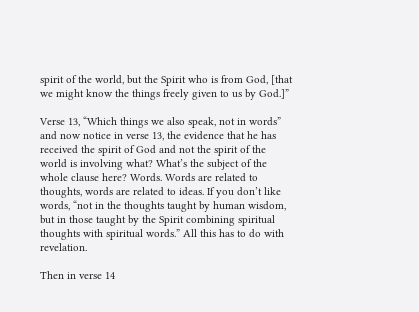spirit of the world, but the Spirit who is from God, [that we might know the things freely given to us by God.]”

Verse 13, “Which things we also speak, not in words” and now notice in verse 13, the evidence that he has received the spirit of God and not the spirit of the world is involving what? What’s the subject of the whole clause here? Words. Words are related to thoughts, words are related to ideas. If you don’t like words, “not in the thoughts taught by human wisdom, but in those taught by the Spirit combining spiritual thoughts with spiritual words.” All this has to do with revelation.

Then in verse 14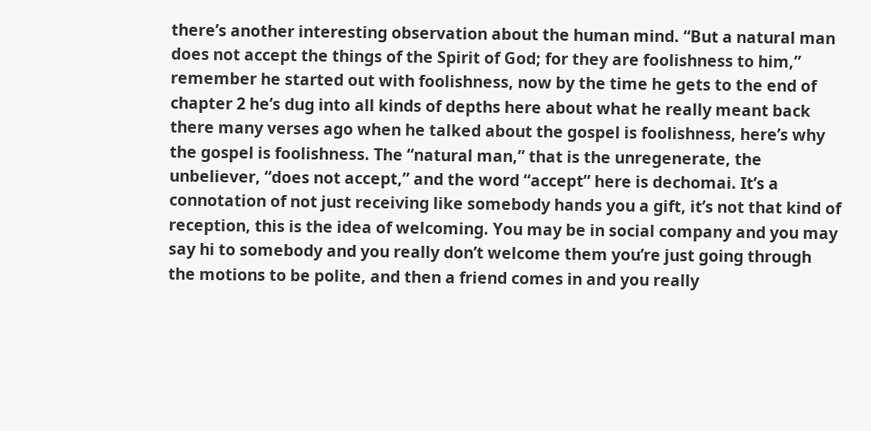there’s another interesting observation about the human mind. “But a natural man does not accept the things of the Spirit of God; for they are foolishness to him,” remember he started out with foolishness, now by the time he gets to the end of chapter 2 he’s dug into all kinds of depths here about what he really meant back there many verses ago when he talked about the gospel is foolishness, here’s why the gospel is foolishness. The “natural man,” that is the unregenerate, the unbeliever, “does not accept,” and the word “accept” here is dechomai. It’s a connotation of not just receiving like somebody hands you a gift, it’s not that kind of reception, this is the idea of welcoming. You may be in social company and you may say hi to somebody and you really don’t welcome them you’re just going through the motions to be polite, and then a friend comes in and you really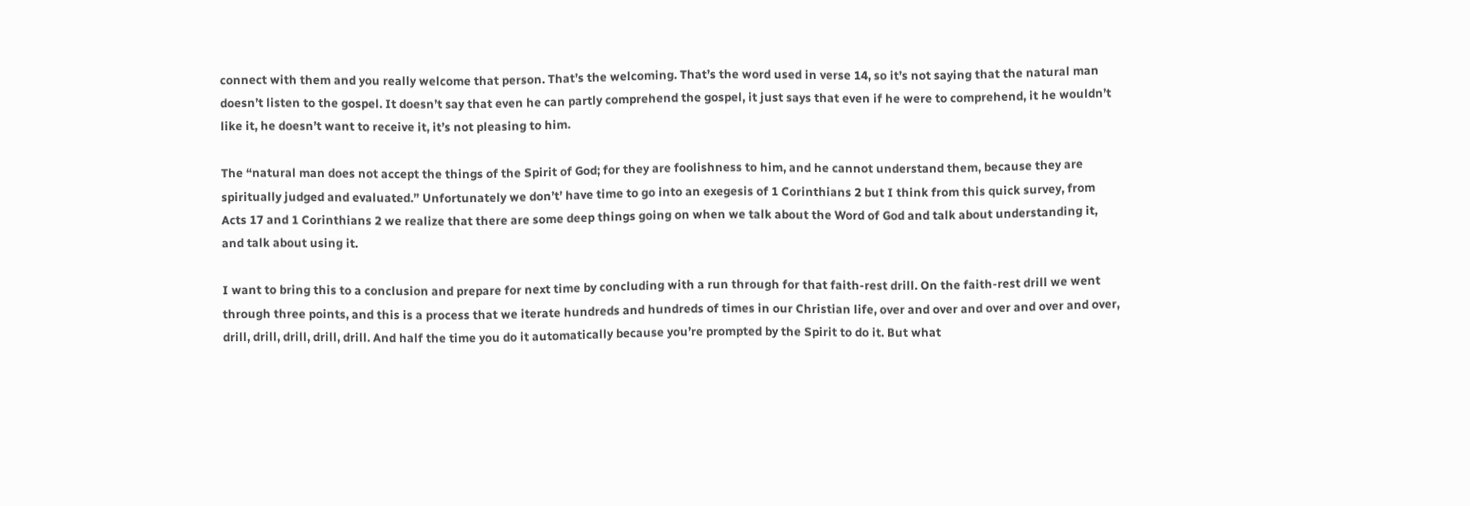connect with them and you really welcome that person. That’s the welcoming. That’s the word used in verse 14, so it’s not saying that the natural man doesn’t listen to the gospel. It doesn’t say that even he can partly comprehend the gospel, it just says that even if he were to comprehend, it he wouldn’t like it, he doesn’t want to receive it, it’s not pleasing to him.

The “natural man does not accept the things of the Spirit of God; for they are foolishness to him, and he cannot understand them, because they are spiritually judged and evaluated.” Unfortunately we don’t’ have time to go into an exegesis of 1 Corinthians 2 but I think from this quick survey, from Acts 17 and 1 Corinthians 2 we realize that there are some deep things going on when we talk about the Word of God and talk about understanding it, and talk about using it.

I want to bring this to a conclusion and prepare for next time by concluding with a run through for that faith-rest drill. On the faith-rest drill we went through three points, and this is a process that we iterate hundreds and hundreds of times in our Christian life, over and over and over and over and over, drill, drill, drill, drill, drill. And half the time you do it automatically because you’re prompted by the Spirit to do it. But what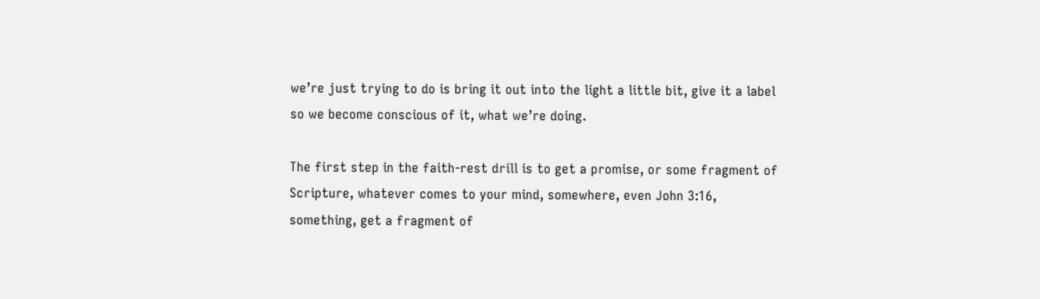we’re just trying to do is bring it out into the light a little bit, give it a label so we become conscious of it, what we’re doing.

The first step in the faith-rest drill is to get a promise, or some fragment of Scripture, whatever comes to your mind, somewhere, even John 3:16, something, get a fragment of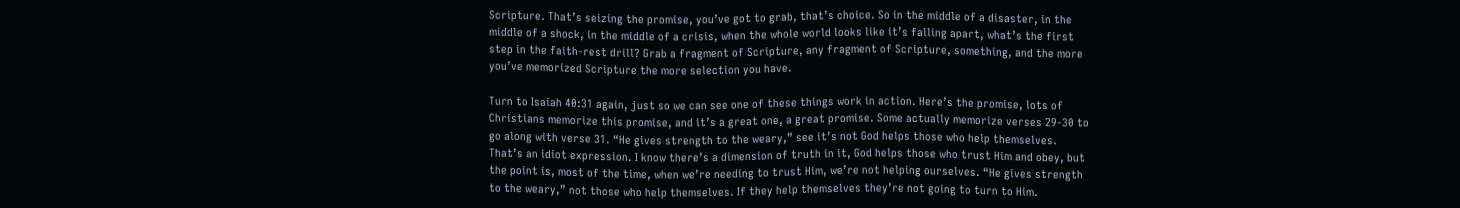Scripture. That’s seizing the promise, you’ve got to grab, that’s choice. So in the middle of a disaster, in the middle of a shock, in the middle of a crisis, when the whole world looks like it’s falling apart, what’s the first step in the faith-rest drill? Grab a fragment of Scripture, any fragment of Scripture, something, and the more you’ve memorized Scripture the more selection you have.

Turn to Isaiah 40:31 again, just so we can see one of these things work in action. Here’s the promise, lots of Christians memorize this promise, and it’s a great one, a great promise. Some actually memorize verses 29-30 to go along with verse 31. “He gives strength to the weary,” see it’s not God helps those who help themselves. That’s an idiot expression. I know there’s a dimension of truth in it, God helps those who trust Him and obey, but the point is, most of the time, when we’re needing to trust Him, we’re not helping ourselves. “He gives strength to the weary,” not those who help themselves. If they help themselves they’re not going to turn to Him.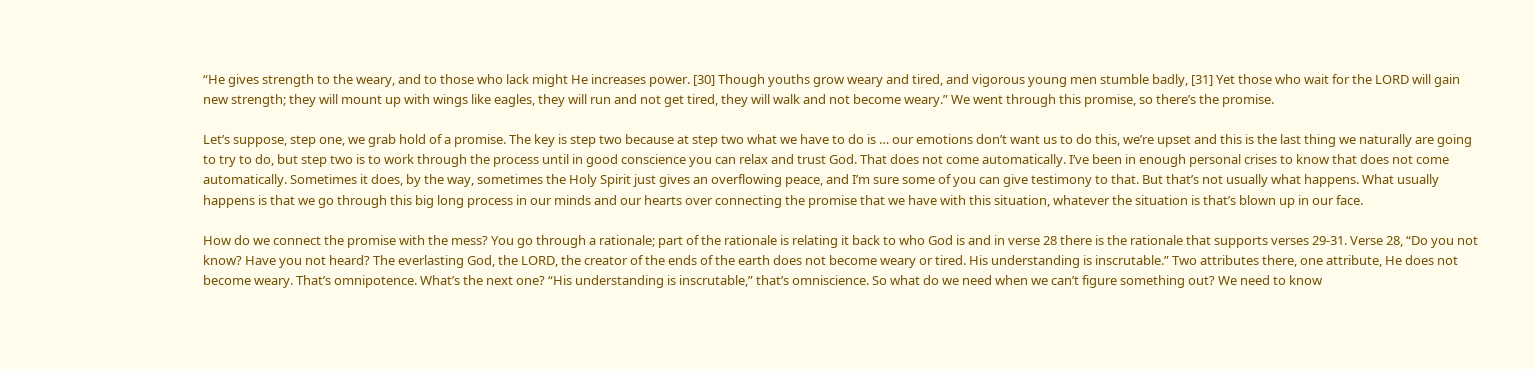“He gives strength to the weary, and to those who lack might He increases power. [30] Though youths grow weary and tired, and vigorous young men stumble badly, [31] Yet those who wait for the LORD will gain new strength; they will mount up with wings like eagles, they will run and not get tired, they will walk and not become weary.” We went through this promise, so there’s the promise.

Let’s suppose, step one, we grab hold of a promise. The key is step two because at step two what we have to do is … our emotions don’t want us to do this, we’re upset and this is the last thing we naturally are going to try to do, but step two is to work through the process until in good conscience you can relax and trust God. That does not come automatically. I’ve been in enough personal crises to know that does not come automatically. Sometimes it does, by the way, sometimes the Holy Spirit just gives an overflowing peace, and I’m sure some of you can give testimony to that. But that’s not usually what happens. What usually happens is that we go through this big long process in our minds and our hearts over connecting the promise that we have with this situation, whatever the situation is that’s blown up in our face.

How do we connect the promise with the mess? You go through a rationale; part of the rationale is relating it back to who God is and in verse 28 there is the rationale that supports verses 29-31. Verse 28, “Do you not know? Have you not heard? The everlasting God, the LORD, the creator of the ends of the earth does not become weary or tired. His understanding is inscrutable.” Two attributes there, one attribute, He does not become weary. That’s omnipotence. What’s the next one? “His understanding is inscrutable,” that’s omniscience. So what do we need when we can’t figure something out? We need to know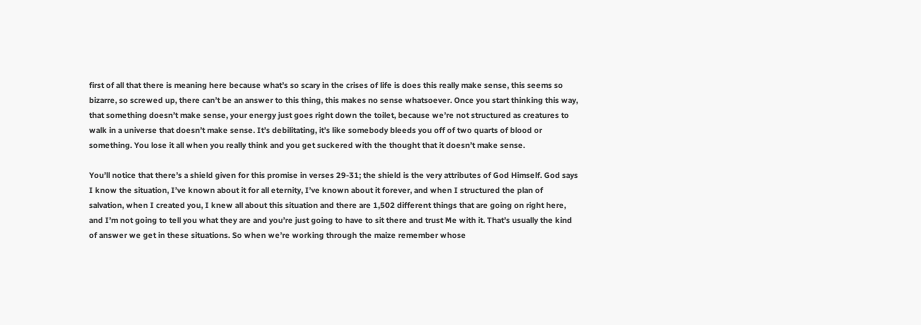first of all that there is meaning here because what’s so scary in the crises of life is does this really make sense, this seems so bizarre, so screwed up, there can’t be an answer to this thing, this makes no sense whatsoever. Once you start thinking this way, that something doesn’t make sense, your energy just goes right down the toilet, because we’re not structured as creatures to walk in a universe that doesn’t make sense. It’s debilitating, it’s like somebody bleeds you off of two quarts of blood or something. You lose it all when you really think and you get suckered with the thought that it doesn’t make sense.

You’ll notice that there’s a shield given for this promise in verses 29-31; the shield is the very attributes of God Himself. God says I know the situation, I’ve known about it for all eternity, I’ve known about it forever, and when I structured the plan of salvation, when I created you, I knew all about this situation and there are 1,502 different things that are going on right here, and I’m not going to tell you what they are and you’re just going to have to sit there and trust Me with it. That’s usually the kind of answer we get in these situations. So when we’re working through the maize remember whose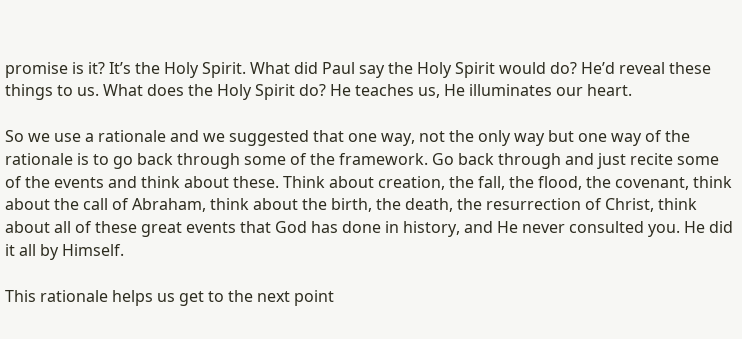promise is it? It’s the Holy Spirit. What did Paul say the Holy Spirit would do? He’d reveal these things to us. What does the Holy Spirit do? He teaches us, He illuminates our heart.

So we use a rationale and we suggested that one way, not the only way but one way of the rationale is to go back through some of the framework. Go back through and just recite some of the events and think about these. Think about creation, the fall, the flood, the covenant, think about the call of Abraham, think about the birth, the death, the resurrection of Christ, think about all of these great events that God has done in history, and He never consulted you. He did it all by Himself.

This rationale helps us get to the next point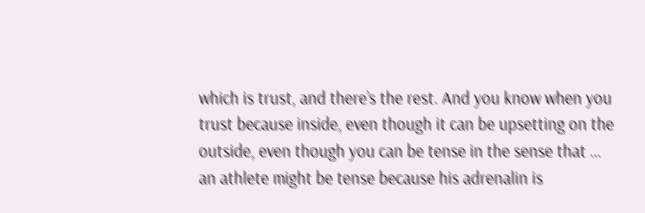which is trust, and there’s the rest. And you know when you trust because inside, even though it can be upsetting on the outside, even though you can be tense in the sense that … an athlete might be tense because his adrenalin is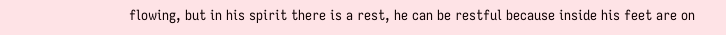flowing, but in his spirit there is a rest, he can be restful because inside his feet are on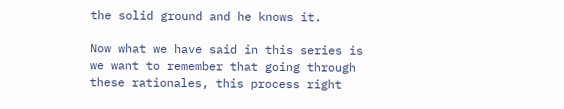the solid ground and he knows it.

Now what we have said in this series is we want to remember that going through these rationales, this process right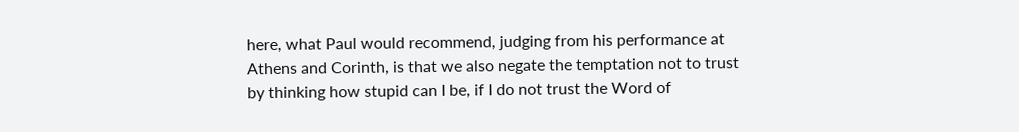here, what Paul would recommend, judging from his performance at Athens and Corinth, is that we also negate the temptation not to trust by thinking how stupid can I be, if I do not trust the Word of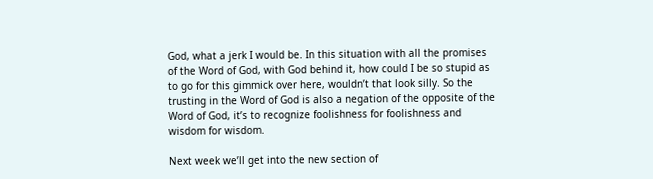God, what a jerk I would be. In this situation with all the promises of the Word of God, with God behind it, how could I be so stupid as to go for this gimmick over here, wouldn’t that look silly. So the trusting in the Word of God is also a negation of the opposite of the Word of God, it’s to recognize foolishness for foolishness and wisdom for wisdom.

Next week we’ll get into the new section of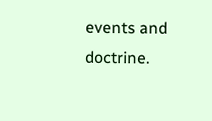events and doctrine.